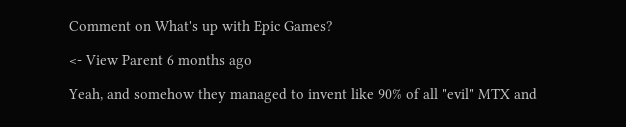Comment on What's up with Epic Games?

<- View Parent 6 months ago

Yeah, and somehow they managed to invent like 90% of all "evil" MTX and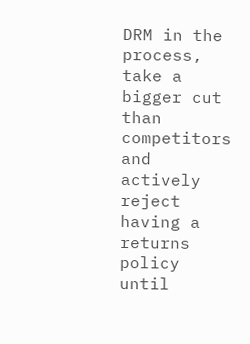DRM in the process, take a bigger cut than competitors and actively reject having a returns policy until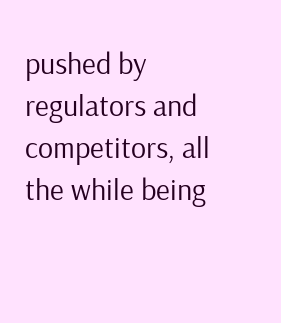pushed by regulators and competitors, all the while being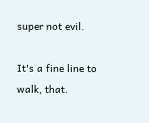super not evil.

It's a fine line to walk, that.